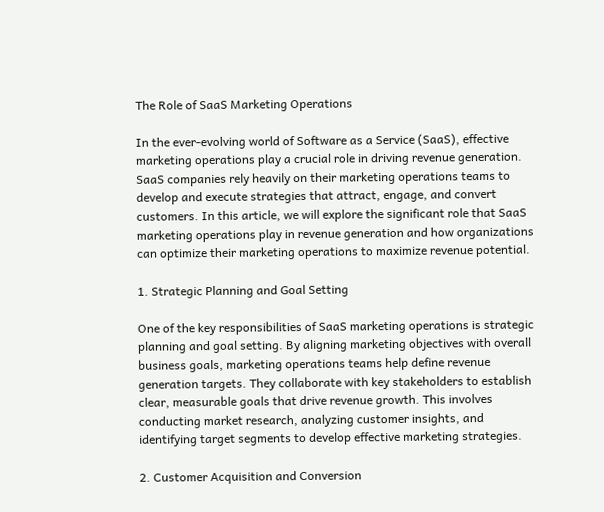The Role of SaaS Marketing Operations

In the ever-evolving world of Software as a Service (SaaS), effective marketing operations play a crucial role in driving revenue generation. SaaS companies rely heavily on their marketing operations teams to develop and execute strategies that attract, engage, and convert customers. In this article, we will explore the significant role that SaaS marketing operations play in revenue generation and how organizations can optimize their marketing operations to maximize revenue potential.

1. Strategic Planning and Goal Setting

One of the key responsibilities of SaaS marketing operations is strategic planning and goal setting. By aligning marketing objectives with overall business goals, marketing operations teams help define revenue generation targets. They collaborate with key stakeholders to establish clear, measurable goals that drive revenue growth. This involves conducting market research, analyzing customer insights, and identifying target segments to develop effective marketing strategies.

2. Customer Acquisition and Conversion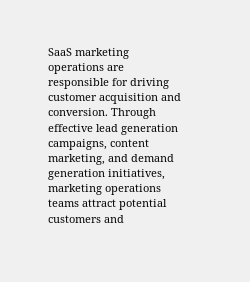SaaS marketing operations are responsible for driving customer acquisition and conversion. Through effective lead generation campaigns, content marketing, and demand generation initiatives, marketing operations teams attract potential customers and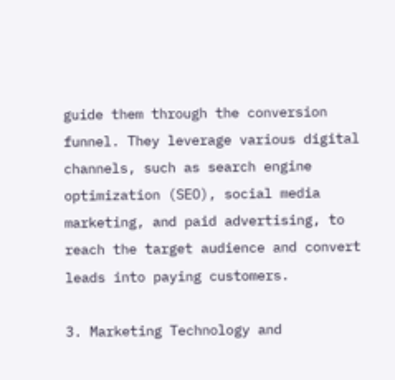guide them through the conversion funnel. They leverage various digital channels, such as search engine optimization (SEO), social media marketing, and paid advertising, to reach the target audience and convert leads into paying customers.

3. Marketing Technology and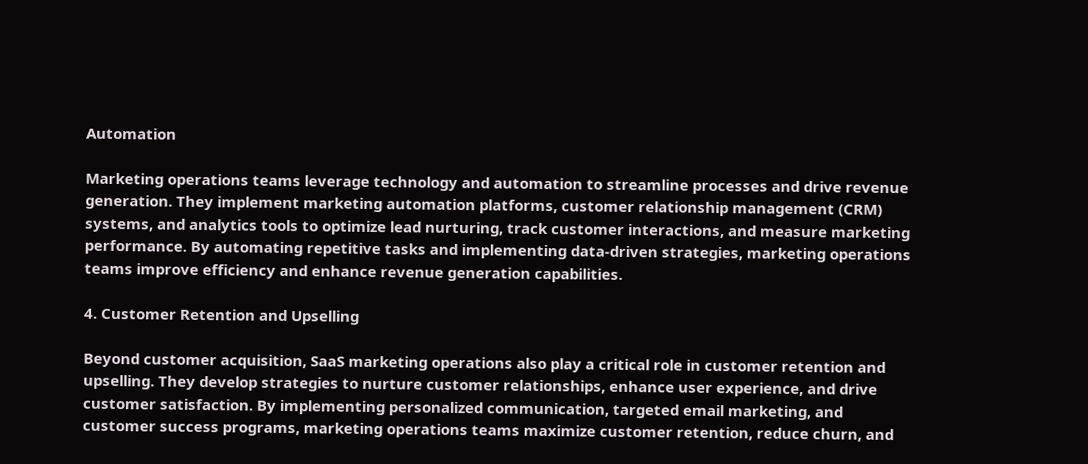Automation

Marketing operations teams leverage technology and automation to streamline processes and drive revenue generation. They implement marketing automation platforms, customer relationship management (CRM) systems, and analytics tools to optimize lead nurturing, track customer interactions, and measure marketing performance. By automating repetitive tasks and implementing data-driven strategies, marketing operations teams improve efficiency and enhance revenue generation capabilities.

4. Customer Retention and Upselling

Beyond customer acquisition, SaaS marketing operations also play a critical role in customer retention and upselling. They develop strategies to nurture customer relationships, enhance user experience, and drive customer satisfaction. By implementing personalized communication, targeted email marketing, and customer success programs, marketing operations teams maximize customer retention, reduce churn, and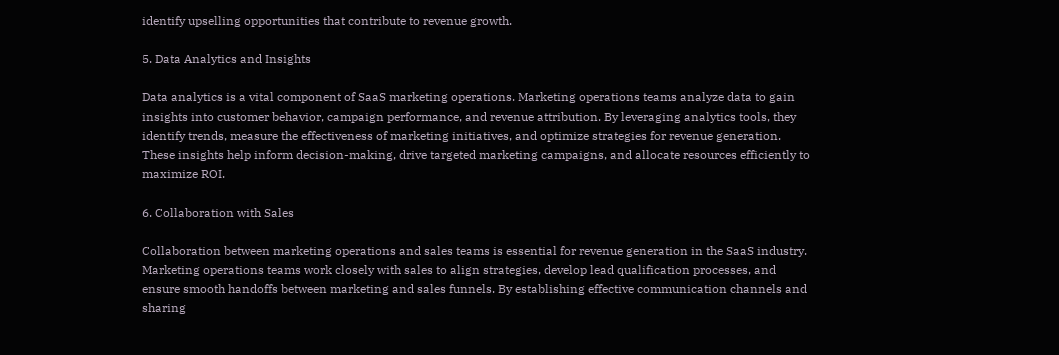identify upselling opportunities that contribute to revenue growth.

5. Data Analytics and Insights

Data analytics is a vital component of SaaS marketing operations. Marketing operations teams analyze data to gain insights into customer behavior, campaign performance, and revenue attribution. By leveraging analytics tools, they identify trends, measure the effectiveness of marketing initiatives, and optimize strategies for revenue generation. These insights help inform decision-making, drive targeted marketing campaigns, and allocate resources efficiently to maximize ROI.

6. Collaboration with Sales

Collaboration between marketing operations and sales teams is essential for revenue generation in the SaaS industry. Marketing operations teams work closely with sales to align strategies, develop lead qualification processes, and ensure smooth handoffs between marketing and sales funnels. By establishing effective communication channels and sharing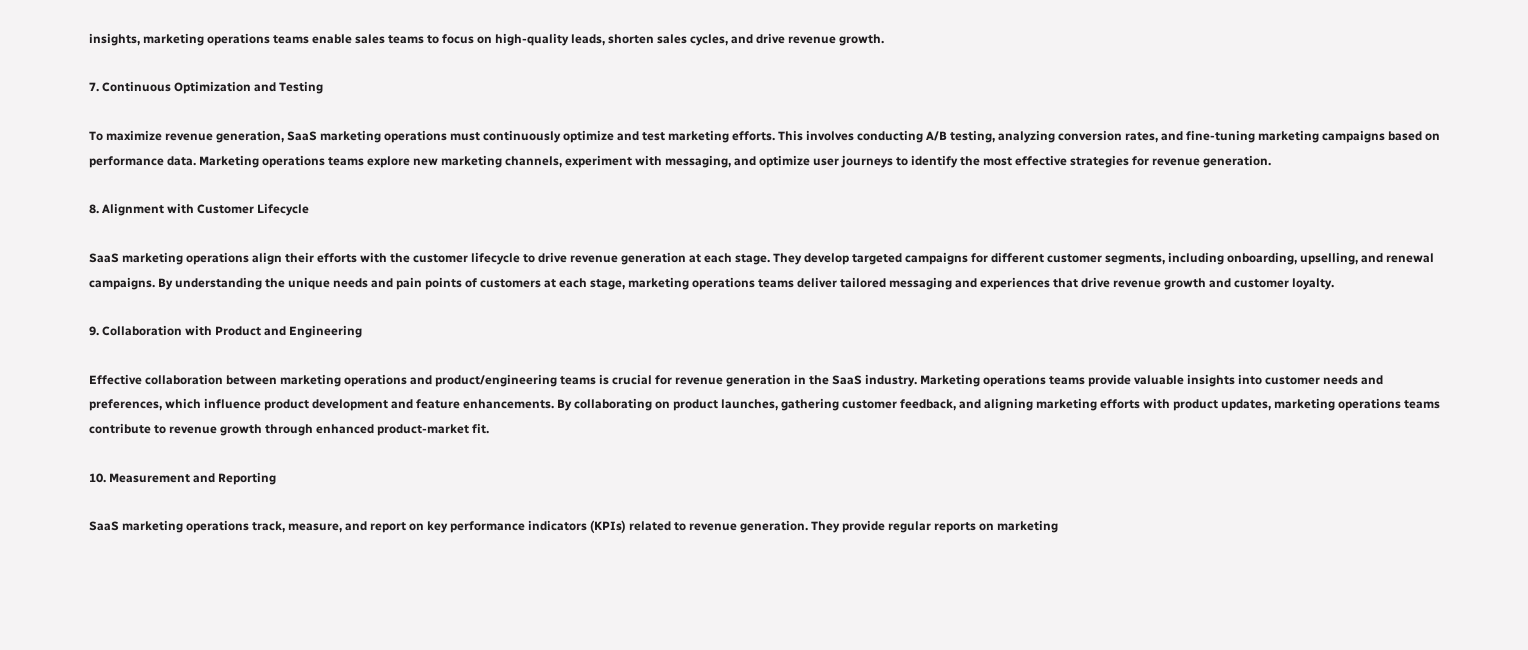insights, marketing operations teams enable sales teams to focus on high-quality leads, shorten sales cycles, and drive revenue growth.

7. Continuous Optimization and Testing

To maximize revenue generation, SaaS marketing operations must continuously optimize and test marketing efforts. This involves conducting A/B testing, analyzing conversion rates, and fine-tuning marketing campaigns based on performance data. Marketing operations teams explore new marketing channels, experiment with messaging, and optimize user journeys to identify the most effective strategies for revenue generation.

8. Alignment with Customer Lifecycle

SaaS marketing operations align their efforts with the customer lifecycle to drive revenue generation at each stage. They develop targeted campaigns for different customer segments, including onboarding, upselling, and renewal campaigns. By understanding the unique needs and pain points of customers at each stage, marketing operations teams deliver tailored messaging and experiences that drive revenue growth and customer loyalty.

9. Collaboration with Product and Engineering

Effective collaboration between marketing operations and product/engineering teams is crucial for revenue generation in the SaaS industry. Marketing operations teams provide valuable insights into customer needs and preferences, which influence product development and feature enhancements. By collaborating on product launches, gathering customer feedback, and aligning marketing efforts with product updates, marketing operations teams contribute to revenue growth through enhanced product-market fit.

10. Measurement and Reporting

SaaS marketing operations track, measure, and report on key performance indicators (KPIs) related to revenue generation. They provide regular reports on marketing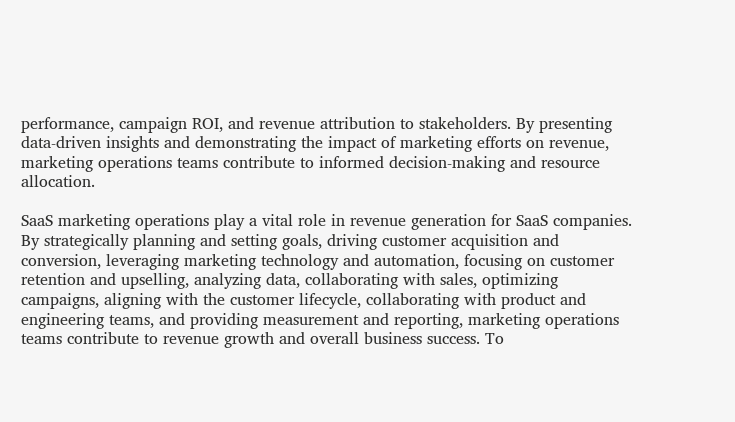performance, campaign ROI, and revenue attribution to stakeholders. By presenting data-driven insights and demonstrating the impact of marketing efforts on revenue, marketing operations teams contribute to informed decision-making and resource allocation.

SaaS marketing operations play a vital role in revenue generation for SaaS companies. By strategically planning and setting goals, driving customer acquisition and conversion, leveraging marketing technology and automation, focusing on customer retention and upselling, analyzing data, collaborating with sales, optimizing campaigns, aligning with the customer lifecycle, collaborating with product and engineering teams, and providing measurement and reporting, marketing operations teams contribute to revenue growth and overall business success. To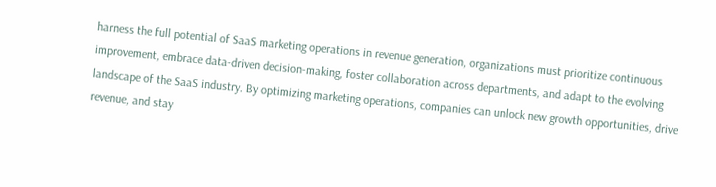harness the full potential of SaaS marketing operations in revenue generation, organizations must prioritize continuous improvement, embrace data-driven decision-making, foster collaboration across departments, and adapt to the evolving landscape of the SaaS industry. By optimizing marketing operations, companies can unlock new growth opportunities, drive revenue, and stay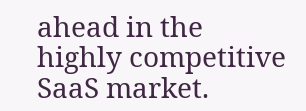ahead in the highly competitive SaaS market.